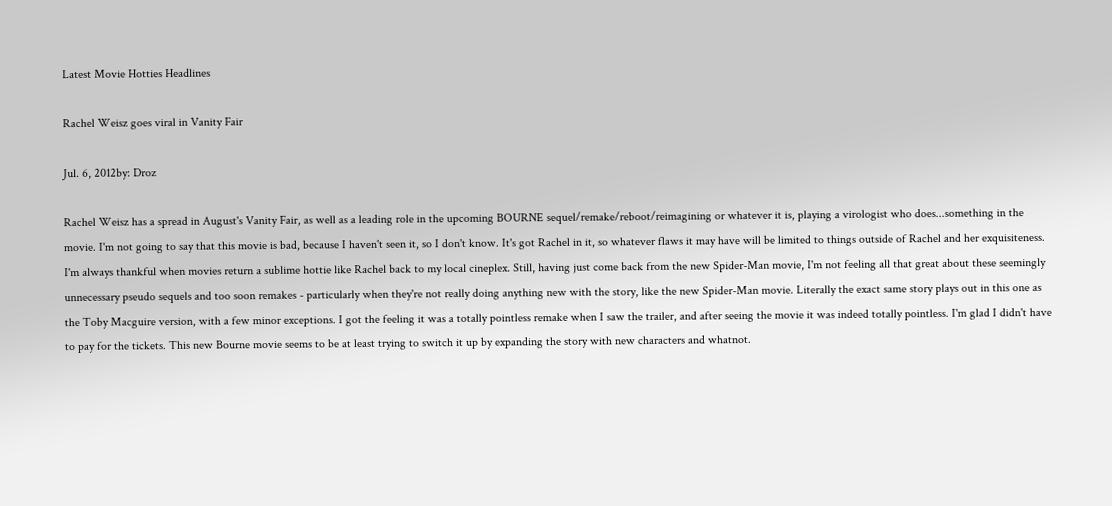Latest Movie Hotties Headlines

Rachel Weisz goes viral in Vanity Fair

Jul. 6, 2012by: Droz

Rachel Weisz has a spread in August's Vanity Fair, as well as a leading role in the upcoming BOURNE sequel/remake/reboot/reimagining or whatever it is, playing a virologist who does...something in the movie. I'm not going to say that this movie is bad, because I haven't seen it, so I don't know. It's got Rachel in it, so whatever flaws it may have will be limited to things outside of Rachel and her exquisiteness. I'm always thankful when movies return a sublime hottie like Rachel back to my local cineplex. Still, having just come back from the new Spider-Man movie, I'm not feeling all that great about these seemingly unnecessary pseudo sequels and too soon remakes - particularly when they're not really doing anything new with the story, like the new Spider-Man movie. Literally the exact same story plays out in this one as the Toby Macguire version, with a few minor exceptions. I got the feeling it was a totally pointless remake when I saw the trailer, and after seeing the movie it was indeed totally pointless. I'm glad I didn't have to pay for the tickets. This new Bourne movie seems to be at least trying to switch it up by expanding the story with new characters and whatnot.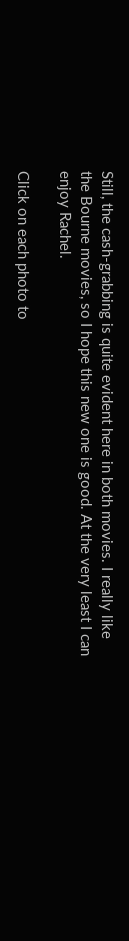Still, the cash-grabbing is quite evident here in both movies. I really like the Bourne movies, so I hope this new one is good. At the very least I can enjoy Rachel.

Click on each photo to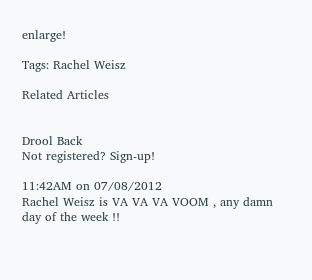enlarge!

Tags: Rachel Weisz

Related Articles


Drool Back
Not registered? Sign-up!

11:42AM on 07/08/2012
Rachel Weisz is VA VA VA VOOM , any damn day of the week !!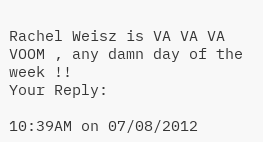Rachel Weisz is VA VA VA VOOM , any damn day of the week !!
Your Reply:

10:39AM on 07/08/2012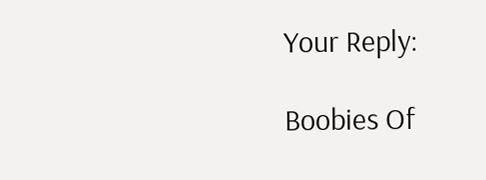Your Reply:

Boobies Of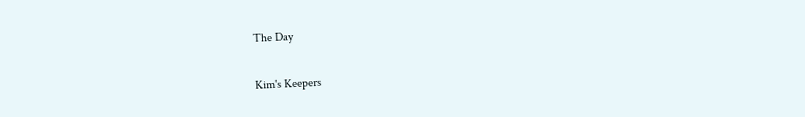The Day

Kim's Keepers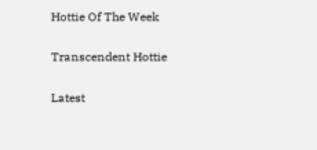Hottie Of The Week

Transcendent Hottie

Latest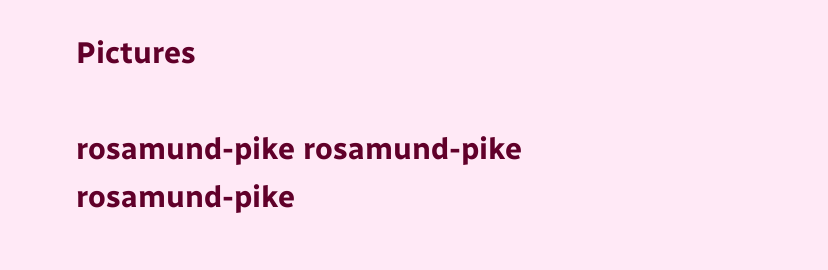Pictures

rosamund-pike rosamund-pike rosamund-pike